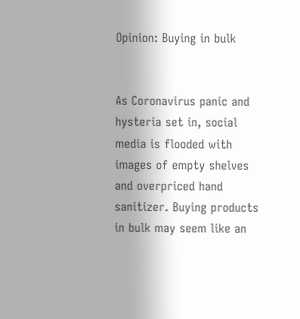Opinion: Buying in bulk


As Coronavirus panic and hysteria set in, social media is flooded with images of empty shelves and overpriced hand sanitizer. Buying products in bulk may seem like an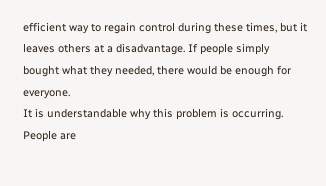efficient way to regain control during these times, but it leaves others at a disadvantage. If people simply bought what they needed, there would be enough for everyone.
It is understandable why this problem is occurring. People are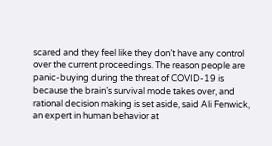scared and they feel like they don’t have any control over the current proceedings. The reason people are panic-buying during the threat of COVID-19 is because the brain’s survival mode takes over, and rational decision making is set aside, said Ali Fenwick, an expert in human behavior at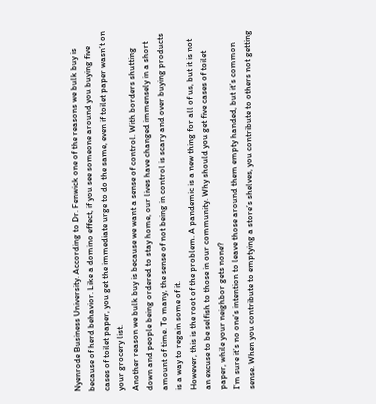Nyenrode Business University. According to Dr. Fenwick one of the reasons we bulk buy is because of herd behavior. Like a domino effect, if you see someone around you buying five cases of toilet paper, you get the immediate urge to do the same, even if toilet paper wasn’t on your grocery list.
Another reason we bulk buy is because we want a sense of control. With borders shutting down and people being ordered to stay home, our lives have changed immensely in a short amount of time. To many, the sense of not being in control is scary and over buying products is a way to regain some of it.
However, this is the root of the problem. A pandemic is a new thing for all of us, but it is not an excuse to be selfish to those in our community. Why should you get five cases of toilet paper, while your neighbor gets none?
I’m sure it’s no one’s intention to leave those around them empty handed, but it’s common sense. When you contribute to emptying a store’s shelves, you contribute to others not getting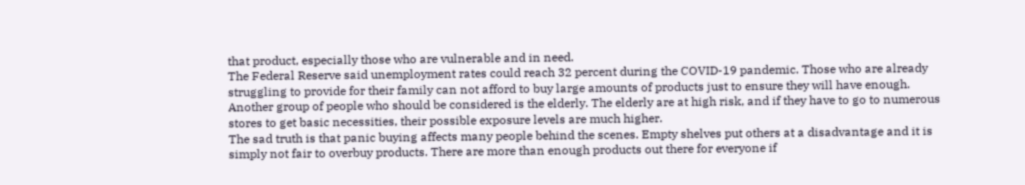that product, especially those who are vulnerable and in need.
The Federal Reserve said unemployment rates could reach 32 percent during the COVID-19 pandemic. Those who are already struggling to provide for their family can not afford to buy large amounts of products just to ensure they will have enough.
Another group of people who should be considered is the elderly. The elderly are at high risk, and if they have to go to numerous stores to get basic necessities, their possible exposure levels are much higher.
The sad truth is that panic buying affects many people behind the scenes. Empty shelves put others at a disadvantage and it is simply not fair to overbuy products. There are more than enough products out there for everyone if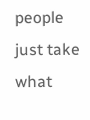people just take what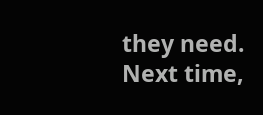they need. Next time,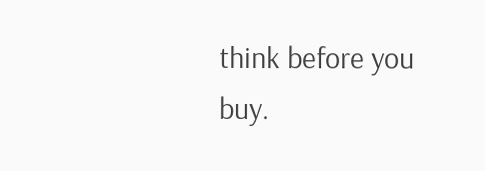think before you buy.